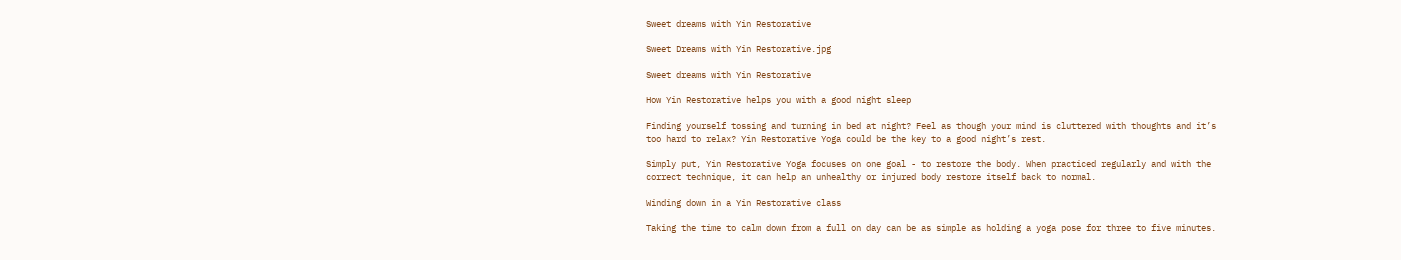Sweet dreams with Yin Restorative

Sweet Dreams with Yin Restorative.jpg

Sweet dreams with Yin Restorative

How Yin Restorative helps you with a good night sleep

Finding yourself tossing and turning in bed at night? Feel as though your mind is cluttered with thoughts and it’s too hard to relax? Yin Restorative Yoga could be the key to a good night’s rest.

Simply put, Yin Restorative Yoga focuses on one goal - to restore the body. When practiced regularly and with the correct technique, it can help an unhealthy or injured body restore itself back to normal.

Winding down in a Yin Restorative class

Taking the time to calm down from a full on day can be as simple as holding a yoga pose for three to five minutes.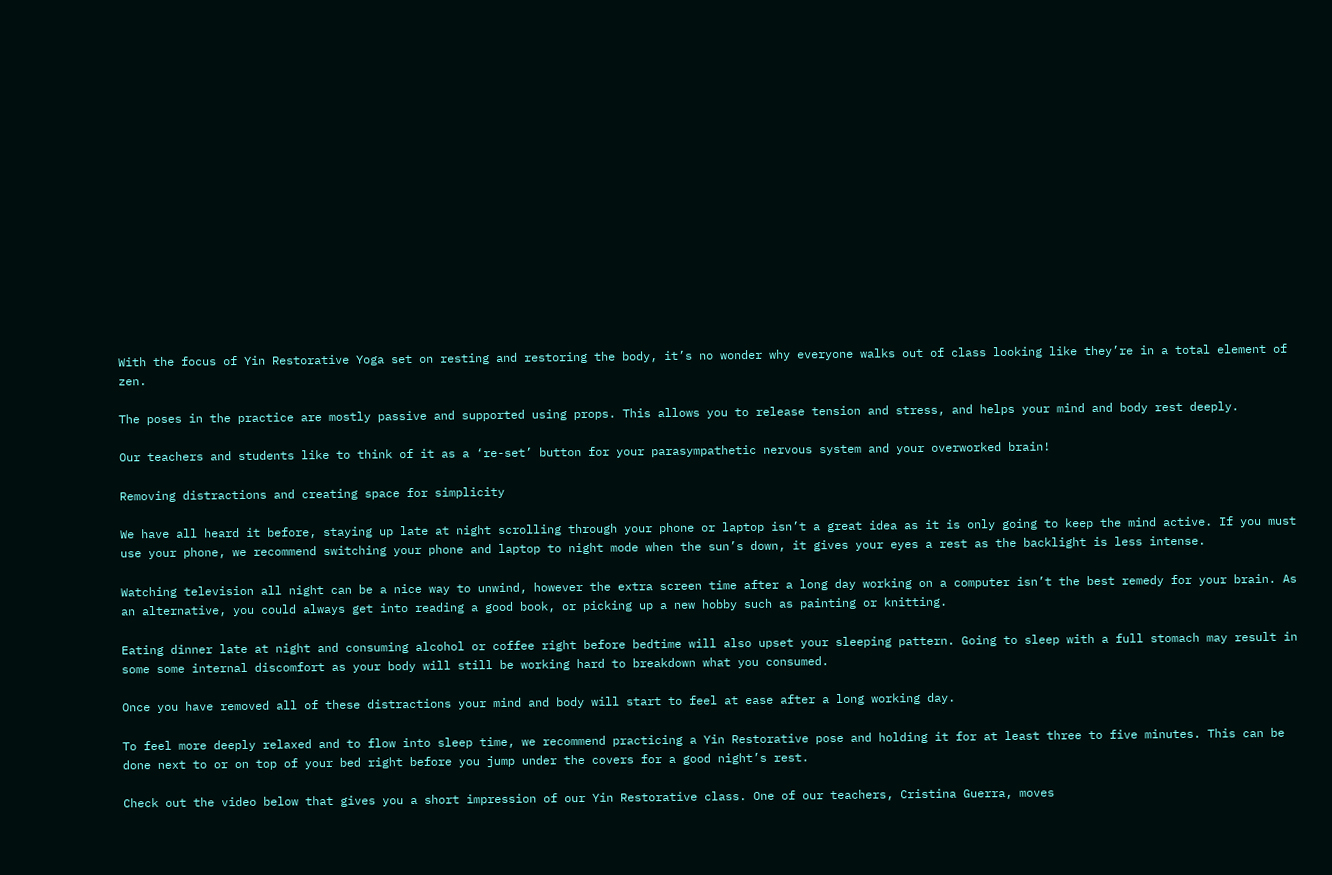With the focus of Yin Restorative Yoga set on resting and restoring the body, it’s no wonder why everyone walks out of class looking like they’re in a total element of zen.

The poses in the practice are mostly passive and supported using props. This allows you to release tension and stress, and helps your mind and body rest deeply.

Our teachers and students like to think of it as a ‘re-set’ button for your parasympathetic nervous system and your overworked brain!

Removing distractions and creating space for simplicity

We have all heard it before, staying up late at night scrolling through your phone or laptop isn’t a great idea as it is only going to keep the mind active. If you must use your phone, we recommend switching your phone and laptop to night mode when the sun’s down, it gives your eyes a rest as the backlight is less intense.

Watching television all night can be a nice way to unwind, however the extra screen time after a long day working on a computer isn’t the best remedy for your brain. As an alternative, you could always get into reading a good book, or picking up a new hobby such as painting or knitting.

Eating dinner late at night and consuming alcohol or coffee right before bedtime will also upset your sleeping pattern. Going to sleep with a full stomach may result in some some internal discomfort as your body will still be working hard to breakdown what you consumed.

Once you have removed all of these distractions your mind and body will start to feel at ease after a long working day.

To feel more deeply relaxed and to flow into sleep time, we recommend practicing a Yin Restorative pose and holding it for at least three to five minutes. This can be done next to or on top of your bed right before you jump under the covers for a good night’s rest.

Check out the video below that gives you a short impression of our Yin Restorative class. One of our teachers, Cristina Guerra, moves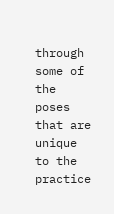through some of the poses that are unique to the practice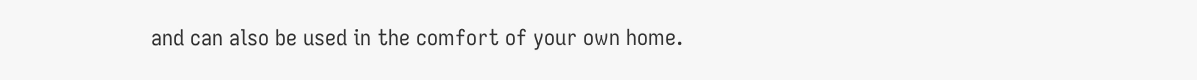and can also be used in the comfort of your own home.